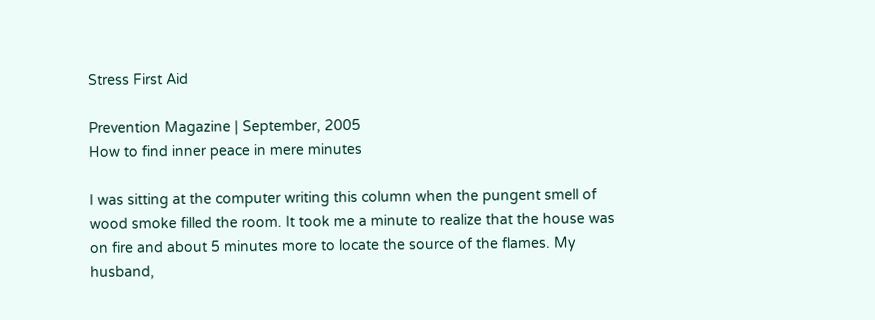Stress First Aid

Prevention Magazine | September, 2005
How to find inner peace in mere minutes

I was sitting at the computer writing this column when the pungent smell of wood smoke filled the room. It took me a minute to realize that the house was on fire and about 5 minutes more to locate the source of the flames. My husband,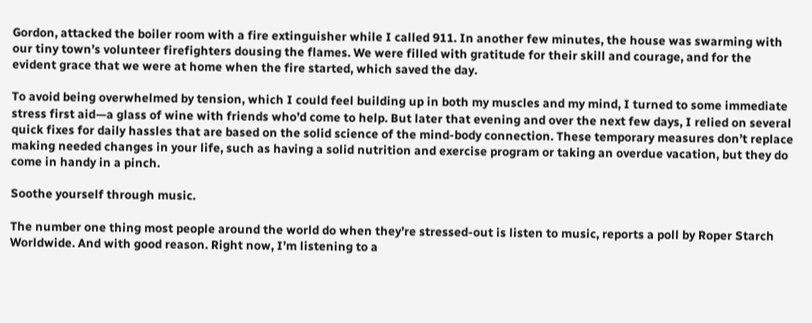Gordon, attacked the boiler room with a fire extinguisher while I called 911. In another few minutes, the house was swarming with our tiny town’s volunteer firefighters dousing the flames. We were filled with gratitude for their skill and courage, and for the evident grace that we were at home when the fire started, which saved the day.

To avoid being overwhelmed by tension, which I could feel building up in both my muscles and my mind, I turned to some immediate stress first aid—a glass of wine with friends who’d come to help. But later that evening and over the next few days, I relied on several quick fixes for daily hassles that are based on the solid science of the mind-body connection. These temporary measures don’t replace making needed changes in your life, such as having a solid nutrition and exercise program or taking an overdue vacation, but they do come in handy in a pinch.

Soothe yourself through music.

The number one thing most people around the world do when they’re stressed-out is listen to music, reports a poll by Roper Starch Worldwide. And with good reason. Right now, I’m listening to a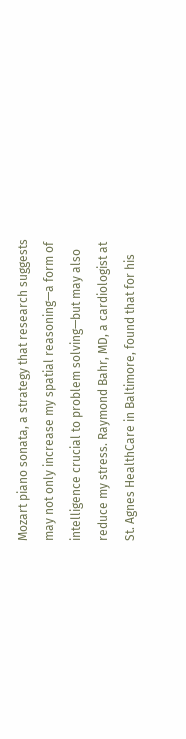Mozart piano sonata, a strategy that research suggests may not only increase my spatial reasoning—a form of intelligence crucial to problem solving—but may also reduce my stress. Raymond Bahr, MD, a cardiologist at St. Agnes HealthCare in Baltimore, found that for his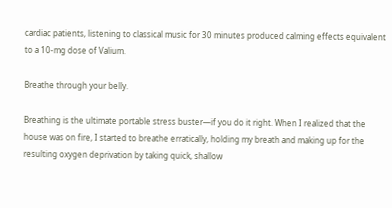cardiac patients, listening to classical music for 30 minutes produced calming effects equivalent to a 10-mg dose of Valium.

Breathe through your belly.

Breathing is the ultimate portable stress buster—if you do it right. When I realized that the house was on fire, I started to breathe erratically, holding my breath and making up for the resulting oxygen deprivation by taking quick, shallow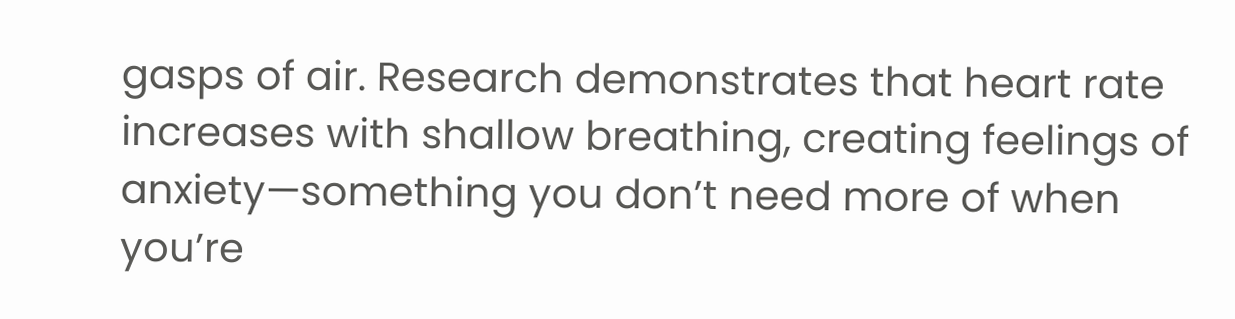gasps of air. Research demonstrates that heart rate increases with shallow breathing, creating feelings of anxiety—something you don’t need more of when you’re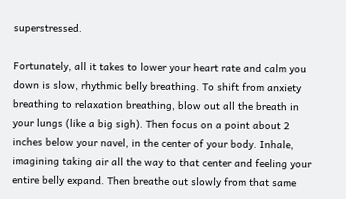superstressed.

Fortunately, all it takes to lower your heart rate and calm you down is slow, rhythmic belly breathing. To shift from anxiety breathing to relaxation breathing, blow out all the breath in your lungs (like a big sigh). Then focus on a point about 2 inches below your navel, in the center of your body. Inhale, imagining taking air all the way to that center and feeling your entire belly expand. Then breathe out slowly from that same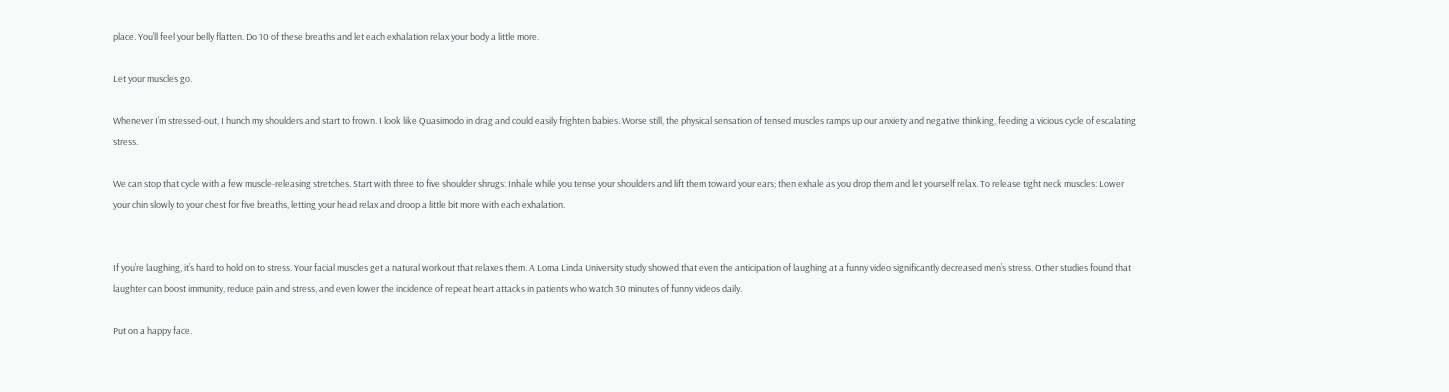place. You’ll feel your belly flatten. Do 10 of these breaths and let each exhalation relax your body a little more.

Let your muscles go.

Whenever I’m stressed-out, I hunch my shoulders and start to frown. I look like Quasimodo in drag and could easily frighten babies. Worse still, the physical sensation of tensed muscles ramps up our anxiety and negative thinking, feeding a vicious cycle of escalating stress.

We can stop that cycle with a few muscle-releasing stretches. Start with three to five shoulder shrugs: Inhale while you tense your shoulders and lift them toward your ears; then exhale as you drop them and let yourself relax. To release tight neck muscles: Lower your chin slowly to your chest for five breaths, letting your head relax and droop a little bit more with each exhalation.


If you’re laughing, it’s hard to hold on to stress. Your facial muscles get a natural workout that relaxes them. A Loma Linda University study showed that even the anticipation of laughing at a funny video significantly decreased men’s stress. Other studies found that laughter can boost immunity, reduce pain and stress, and even lower the incidence of repeat heart attacks in patients who watch 30 minutes of funny videos daily.

Put on a happy face.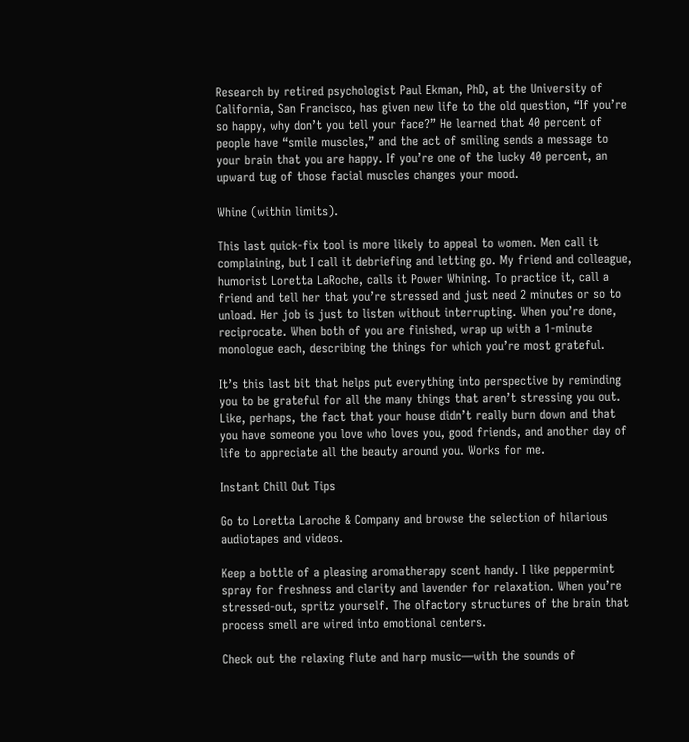Research by retired psychologist Paul Ekman, PhD, at the University of California, San Francisco, has given new life to the old question, “If you’re so happy, why don’t you tell your face?” He learned that 40 percent of people have “smile muscles,” and the act of smiling sends a message to your brain that you are happy. If you’re one of the lucky 40 percent, an upward tug of those facial muscles changes your mood.

Whine (within limits).

This last quick-fix tool is more likely to appeal to women. Men call it complaining, but I call it debriefing and letting go. My friend and colleague, humorist Loretta LaRoche, calls it Power Whining. To practice it, call a friend and tell her that you’re stressed and just need 2 minutes or so to unload. Her job is just to listen without interrupting. When you’re done, reciprocate. When both of you are finished, wrap up with a 1-minute monologue each, describing the things for which you’re most grateful.

It’s this last bit that helps put everything into perspective by reminding you to be grateful for all the many things that aren’t stressing you out. Like, perhaps, the fact that your house didn’t really burn down and that you have someone you love who loves you, good friends, and another day of life to appreciate all the beauty around you. Works for me.

Instant Chill Out Tips

Go to Loretta Laroche & Company and browse the selection of hilarious audiotapes and videos.

Keep a bottle of a pleasing aromatherapy scent handy. I like peppermint spray for freshness and clarity and lavender for relaxation. When you’re stressed-out, spritz yourself. The olfactory structures of the brain that process smell are wired into emotional centers.

Check out the relaxing flute and harp music—with the sounds of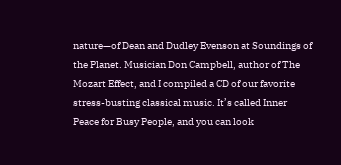nature—of Dean and Dudley Evenson at Soundings of the Planet. Musician Don Campbell, author of The Mozart Effect, and I compiled a CD of our favorite stress-busting classical music. It’s called Inner Peace for Busy People, and you can look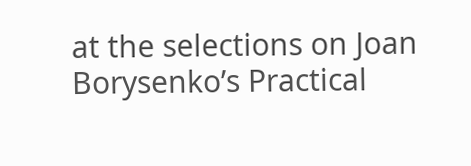at the selections on Joan Borysenko’s Practical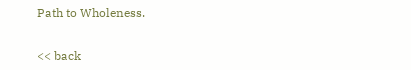Path to Wholeness.


<< back